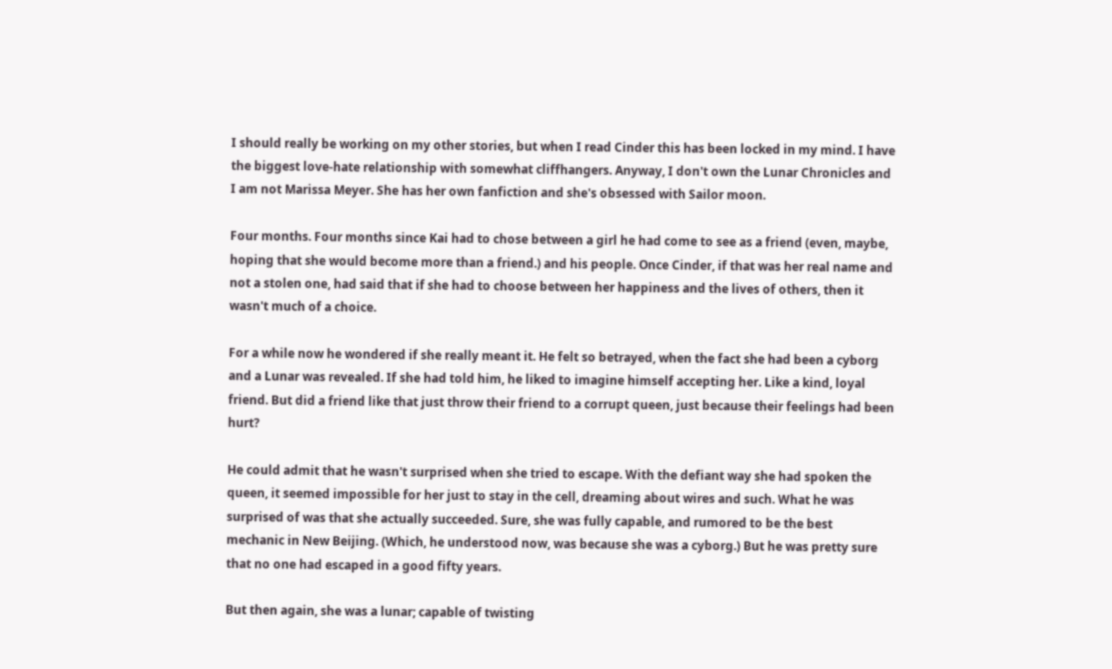I should really be working on my other stories, but when I read Cinder this has been locked in my mind. I have the biggest love-hate relationship with somewhat cliffhangers. Anyway, I don't own the Lunar Chronicles and I am not Marissa Meyer. She has her own fanfiction and she's obsessed with Sailor moon.

Four months. Four months since Kai had to chose between a girl he had come to see as a friend (even, maybe, hoping that she would become more than a friend.) and his people. Once Cinder, if that was her real name and not a stolen one, had said that if she had to choose between her happiness and the lives of others, then it wasn't much of a choice.

For a while now he wondered if she really meant it. He felt so betrayed, when the fact she had been a cyborg and a Lunar was revealed. If she had told him, he liked to imagine himself accepting her. Like a kind, loyal friend. But did a friend like that just throw their friend to a corrupt queen, just because their feelings had been hurt?

He could admit that he wasn't surprised when she tried to escape. With the defiant way she had spoken the queen, it seemed impossible for her just to stay in the cell, dreaming about wires and such. What he was surprised of was that she actually succeeded. Sure, she was fully capable, and rumored to be the best mechanic in New Beijing. (Which, he understood now, was because she was a cyborg.) But he was pretty sure that no one had escaped in a good fifty years.

But then again, she was a lunar; capable of twisting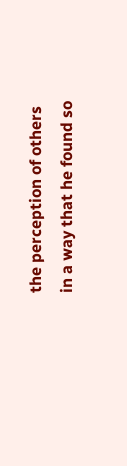the perception of others in a way that he found so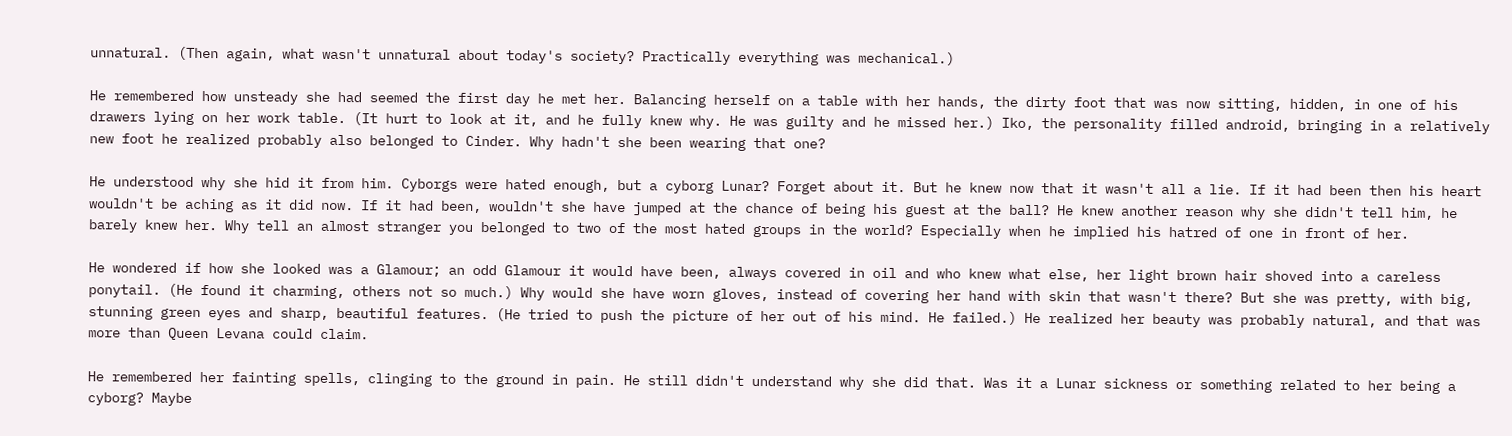unnatural. (Then again, what wasn't unnatural about today's society? Practically everything was mechanical.)

He remembered how unsteady she had seemed the first day he met her. Balancing herself on a table with her hands, the dirty foot that was now sitting, hidden, in one of his drawers lying on her work table. (It hurt to look at it, and he fully knew why. He was guilty and he missed her.) Iko, the personality filled android, bringing in a relatively new foot he realized probably also belonged to Cinder. Why hadn't she been wearing that one?

He understood why she hid it from him. Cyborgs were hated enough, but a cyborg Lunar? Forget about it. But he knew now that it wasn't all a lie. If it had been then his heart wouldn't be aching as it did now. If it had been, wouldn't she have jumped at the chance of being his guest at the ball? He knew another reason why she didn't tell him, he barely knew her. Why tell an almost stranger you belonged to two of the most hated groups in the world? Especially when he implied his hatred of one in front of her.

He wondered if how she looked was a Glamour; an odd Glamour it would have been, always covered in oil and who knew what else, her light brown hair shoved into a careless ponytail. (He found it charming, others not so much.) Why would she have worn gloves, instead of covering her hand with skin that wasn't there? But she was pretty, with big, stunning green eyes and sharp, beautiful features. (He tried to push the picture of her out of his mind. He failed.) He realized her beauty was probably natural, and that was more than Queen Levana could claim.

He remembered her fainting spells, clinging to the ground in pain. He still didn't understand why she did that. Was it a Lunar sickness or something related to her being a cyborg? Maybe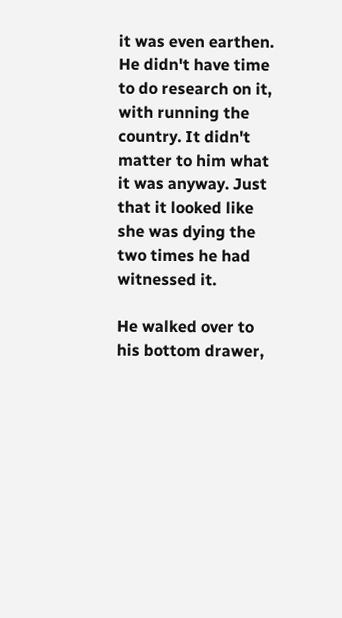it was even earthen. He didn't have time to do research on it, with running the country. It didn't matter to him what it was anyway. Just that it looked like she was dying the two times he had witnessed it.

He walked over to his bottom drawer,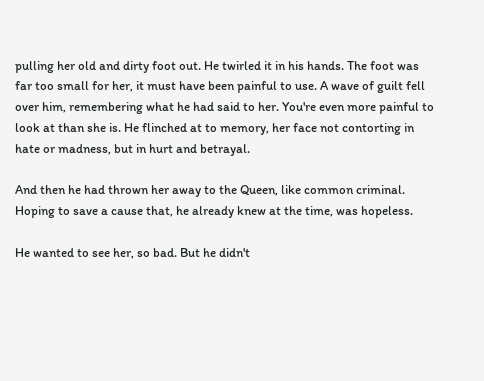pulling her old and dirty foot out. He twirled it in his hands. The foot was far too small for her, it must have been painful to use. A wave of guilt fell over him, remembering what he had said to her. You're even more painful to look at than she is. He flinched at to memory, her face not contorting in hate or madness, but in hurt and betrayal.

And then he had thrown her away to the Queen, like common criminal. Hoping to save a cause that, he already knew at the time, was hopeless.

He wanted to see her, so bad. But he didn't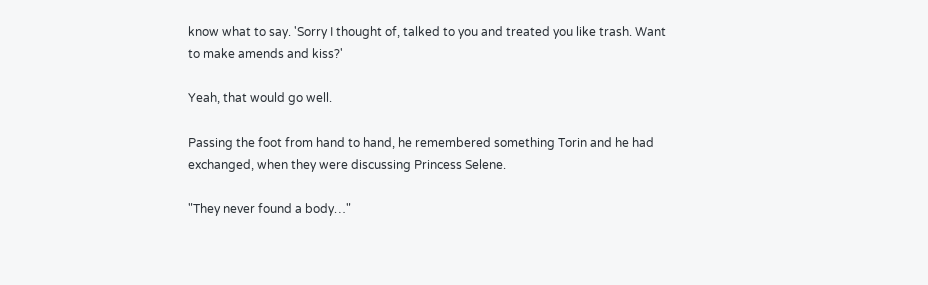know what to say. 'Sorry I thought of, talked to you and treated you like trash. Want to make amends and kiss?'

Yeah, that would go well.

Passing the foot from hand to hand, he remembered something Torin and he had exchanged, when they were discussing Princess Selene.

"They never found a body…"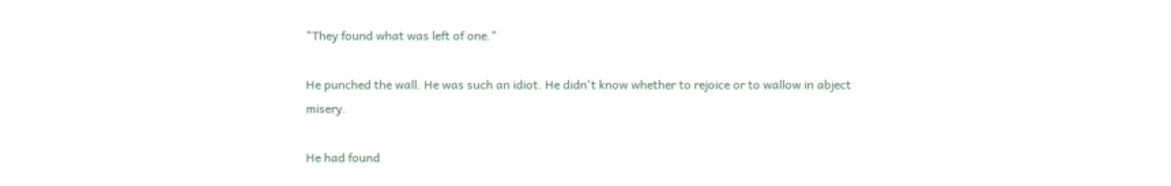"They found what was left of one."

He punched the wall. He was such an idiot. He didn't know whether to rejoice or to wallow in abject misery.

He had found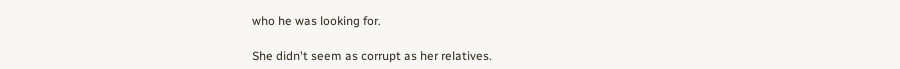who he was looking for.

She didn't seem as corrupt as her relatives.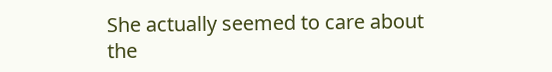She actually seemed to care about the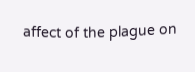affect of the plague on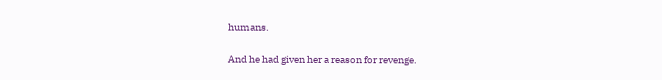humans.

And he had given her a reason for revenge.